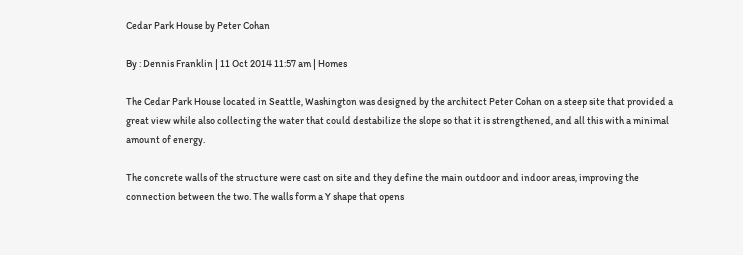Cedar Park House by Peter Cohan

By : Dennis Franklin | 11 Oct 2014 11:57 am | Homes

The Cedar Park House located in Seattle, Washington was designed by the architect Peter Cohan on a steep site that provided a great view while also collecting the water that could destabilize the slope so that it is strengthened, and all this with a minimal amount of energy.

The concrete walls of the structure were cast on site and they define the main outdoor and indoor areas, improving the connection between the two. The walls form a Y shape that opens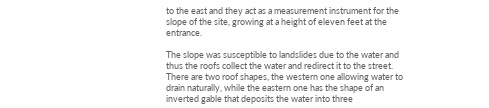to the east and they act as a measurement instrument for the slope of the site, growing at a height of eleven feet at the entrance.

The slope was susceptible to landslides due to the water and thus the roofs collect the water and redirect it to the street. There are two roof shapes, the western one allowing water to drain naturally, while the eastern one has the shape of an inverted gable that deposits the water into three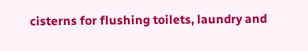cisterns for flushing toilets, laundry and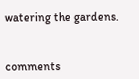watering the gardens.


comments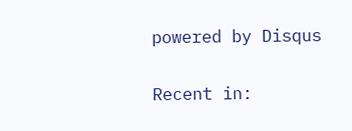powered by Disqus

Recent in: